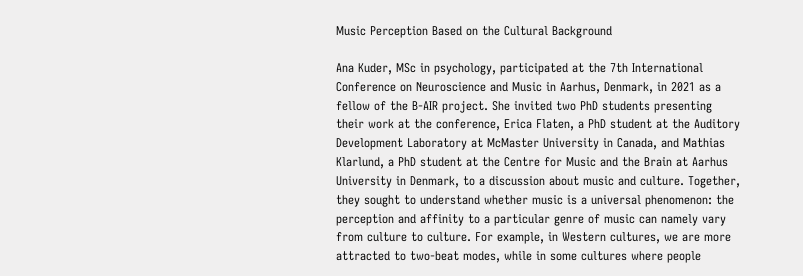Music Perception Based on the Cultural Background

Ana Kuder, MSc in psychology, participated at the 7th International Conference on Neuroscience and Music in Aarhus, Denmark, in 2021 as a fellow of the B-AIR project. She invited two PhD students presenting their work at the conference, Erica Flaten, a PhD student at the Auditory Development Laboratory at McMaster University in Canada, and Mathias Klarlund, a PhD student at the Centre for Music and the Brain at Aarhus University in Denmark, to a discussion about music and culture. Together, they sought to understand whether music is a universal phenomenon: the perception and affinity to a particular genre of music can namely vary from culture to culture. For example, in Western cultures, we are more attracted to two-beat modes, while in some cultures where people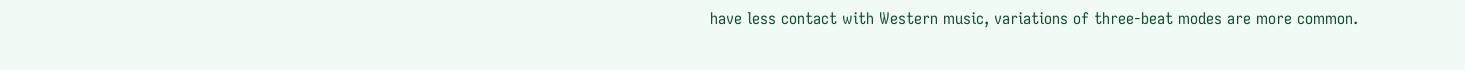have less contact with Western music, variations of three-beat modes are more common.